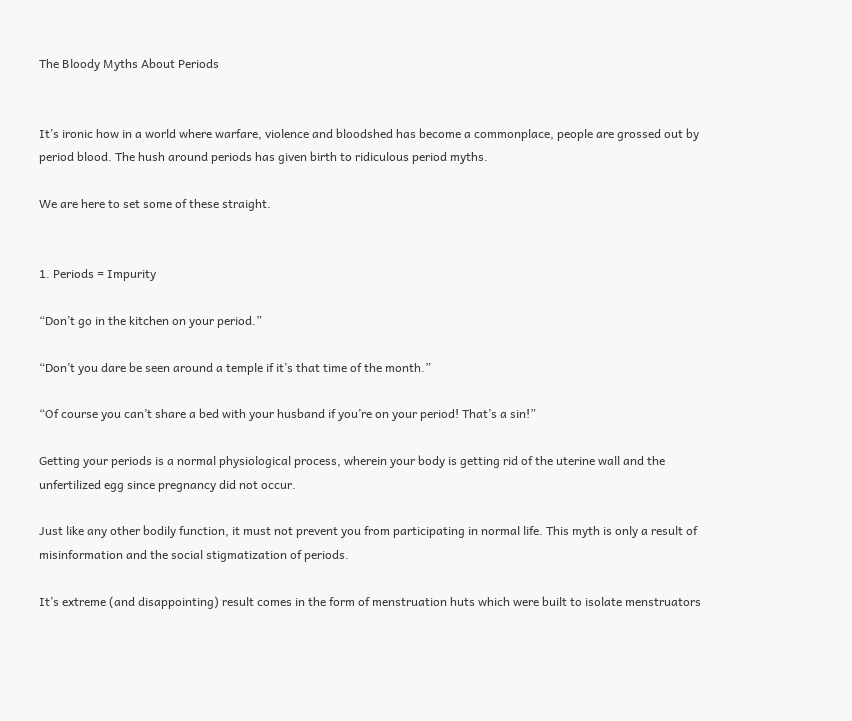The Bloody Myths About Periods


It’s ironic how in a world where warfare, violence and bloodshed has become a commonplace, people are grossed out by period blood. The hush around periods has given birth to ridiculous period myths.

We are here to set some of these straight.


1. Periods = Impurity

“Don’t go in the kitchen on your period.”

“Don’t you dare be seen around a temple if it’s that time of the month.”

“Of course you can’t share a bed with your husband if you’re on your period! That’s a sin!”

Getting your periods is a normal physiological process, wherein your body is getting rid of the uterine wall and the unfertilized egg since pregnancy did not occur.

Just like any other bodily function, it must not prevent you from participating in normal life. This myth is only a result of misinformation and the social stigmatization of periods.

It’s extreme (and disappointing) result comes in the form of menstruation huts which were built to isolate menstruators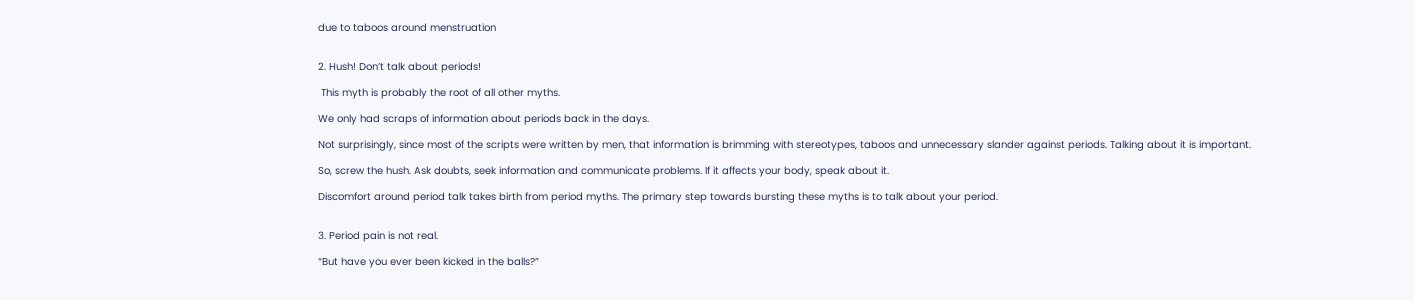due to taboos around menstruation


2. Hush! Don’t talk about periods!

 This myth is probably the root of all other myths.

We only had scraps of information about periods back in the days.

Not surprisingly, since most of the scripts were written by men, that information is brimming with stereotypes, taboos and unnecessary slander against periods. Talking about it is important.

So, screw the hush. Ask doubts, seek information and communicate problems. If it affects your body, speak about it.

Discomfort around period talk takes birth from period myths. The primary step towards bursting these myths is to talk about your period.


3. Period pain is not real.

“But have you ever been kicked in the balls?”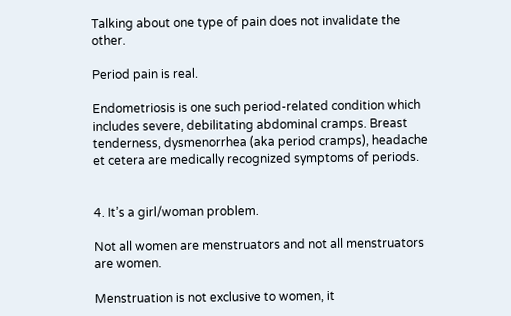Talking about one type of pain does not invalidate the other.

Period pain is real.

Endometriosis is one such period-related condition which includes severe, debilitating abdominal cramps. Breast tenderness, dysmenorrhea (aka period cramps), headache et cetera are medically recognized symptoms of periods.


4. It’s a girl/woman problem.

Not all women are menstruators and not all menstruators are women.

Menstruation is not exclusive to women, it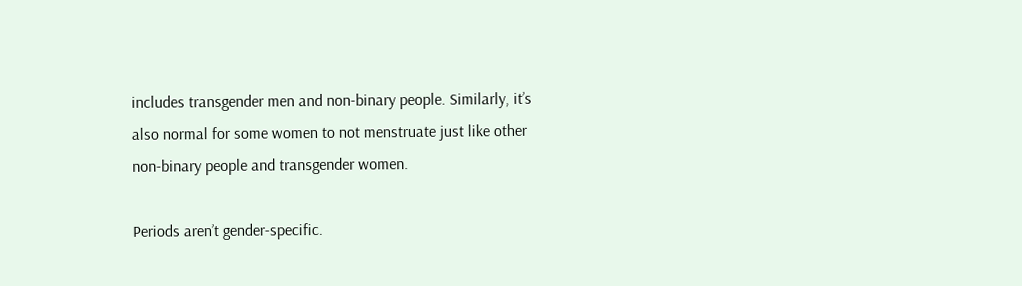includes transgender men and non-binary people. Similarly, it’s also normal for some women to not menstruate just like other non-binary people and transgender women.

Periods aren’t gender-specific.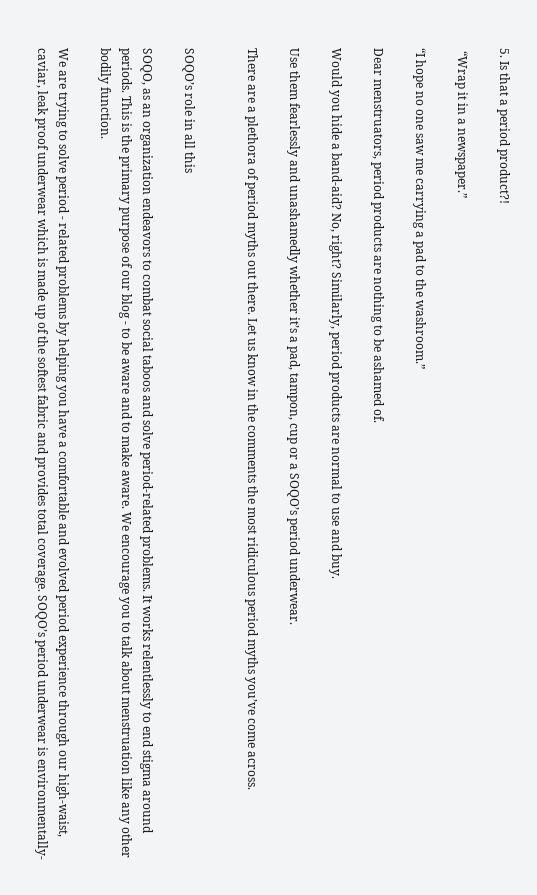5. Is that a period product?!

 “Wrap it in a newspaper.”

“I hope no one saw me carrying a pad to the washroom.”

Dear menstruators, period products are nothing to be ashamed of.

Would you hide a band-aid? No, right? Similarly, period products are normal to use and buy.

Use them fearlessly and unashamedly whether it’s a pad, tampon, cup or a SOQO’s period underwear.

There are a plethora of period myths out there. Let us know in the comments the most ridiculous period myths you’ve come across.


SOQO’s role in all this

SOQO, as an organization endeavors to combat social taboos and solve period-related problems. It works relentlessly to end stigma around periods. This is the primary purpose of our blog - to be aware and to make aware. We encourage you to talk about menstruation like any other bodily function.

We are trying to solve period - related problems by helping you have a comfortable and evolved period experience through our high-waist, caviar, leak proof underwear which is made up of the softest fabric and provides total coverage. SOQO’s period underwear is environmentally-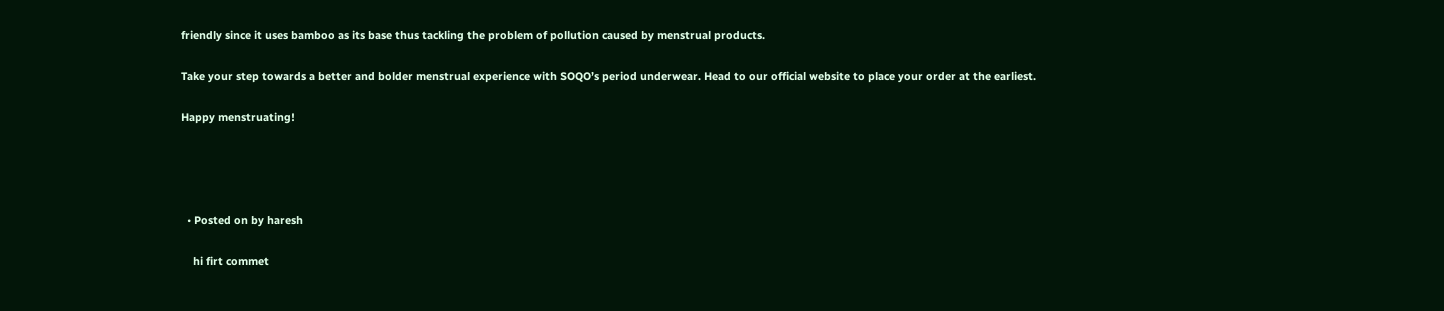friendly since it uses bamboo as its base thus tackling the problem of pollution caused by menstrual products.

Take your step towards a better and bolder menstrual experience with SOQO’s period underwear. Head to our official website to place your order at the earliest.

Happy menstruating!




  • Posted on by haresh

    hi firt commet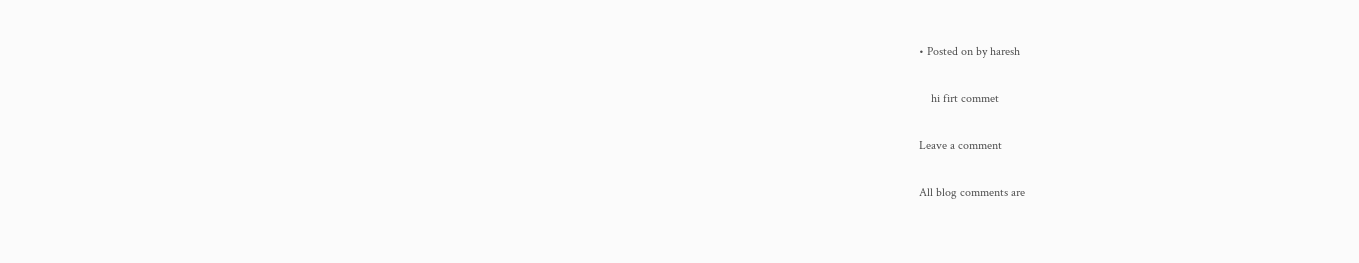• Posted on by haresh

    hi firt commet

Leave a comment

All blog comments are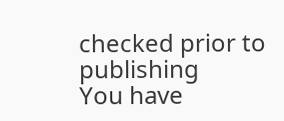checked prior to publishing
You have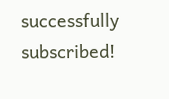successfully subscribed!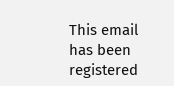This email has been registered